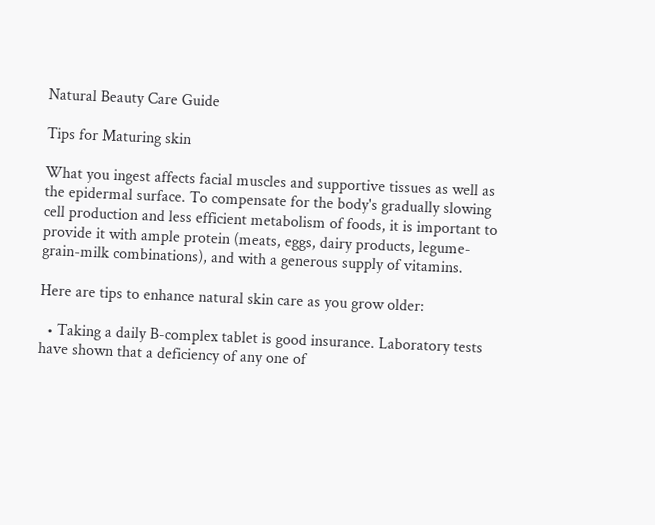Natural Beauty Care Guide

Tips for Maturing skin

What you ingest affects facial muscles and supportive tissues as well as the epidermal surface. To compensate for the body's gradually slowing cell production and less efficient metabolism of foods, it is important to provide it with ample protein (meats, eggs, dairy products, legume-grain-milk combinations), and with a generous supply of vitamins.

Here are tips to enhance natural skin care as you grow older:

  • Taking a daily B-complex tablet is good insurance. Laboratory tests have shown that a deficiency of any one of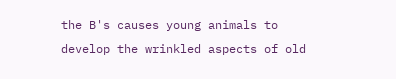the B's causes young animals to develop the wrinkled aspects of old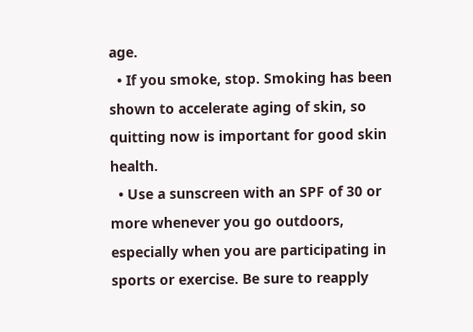age.
  • If you smoke, stop. Smoking has been shown to accelerate aging of skin, so quitting now is important for good skin health.
  • Use a sunscreen with an SPF of 30 or more whenever you go outdoors, especially when you are participating in sports or exercise. Be sure to reapply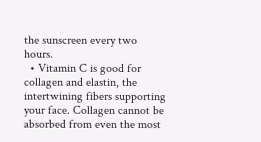the sunscreen every two hours.
  • Vitamin C is good for collagen and elastin, the intertwining fibers supporting your face. Collagen cannot be absorbed from even the most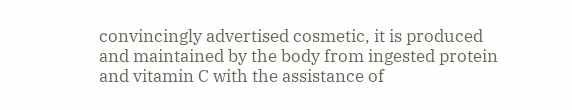convincingly advertised cosmetic, it is produced and maintained by the body from ingested protein and vitamin C with the assistance of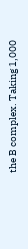the B complex. Taking 1,000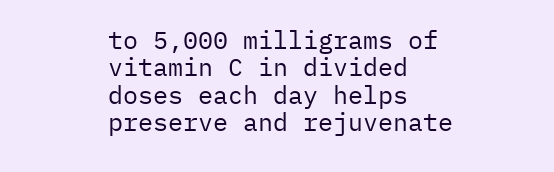to 5,000 milligrams of vitamin C in divided doses each day helps preserve and rejuvenate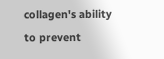collagen's ability to prevent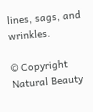lines, sags, and wrinkles.

© Copyright Natural Beauty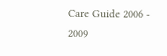Care Guide 2006 - 2009